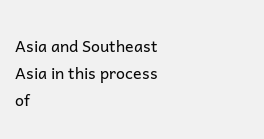Asia and Southeast Asia in this process of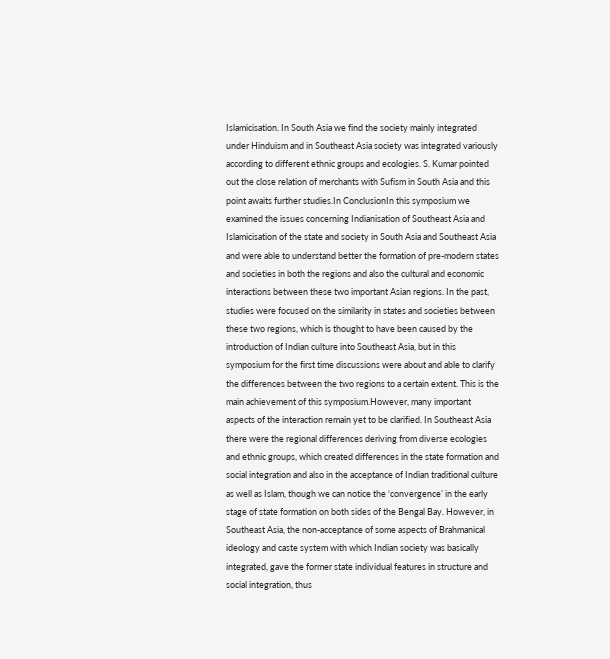Islamicisation. In South Asia we find the society mainly integrated under Hinduism and in Southeast Asia society was integrated variously according to different ethnic groups and ecologies. S. Kumar pointed out the close relation of merchants with Sufism in South Asia and this point awaits further studies.In ConclusionIn this symposium we examined the issues concerning Indianisation of Southeast Asia and Islamicisation of the state and society in South Asia and Southeast Asia and were able to understand better the formation of pre-modern states and societies in both the regions and also the cultural and economic interactions between these two important Asian regions. In the past, studies were focused on the similarity in states and societies between these two regions, which is thought to have been caused by the introduction of Indian culture into Southeast Asia, but in this symposium for the first time discussions were about and able to clarify the differences between the two regions to a certain extent. This is the main achievement of this symposium.However, many important aspects of the interaction remain yet to be clarified. In Southeast Asia there were the regional differences deriving from diverse ecologies and ethnic groups, which created differences in the state formation and social integration and also in the acceptance of Indian traditional culture as well as Islam, though we can notice the ‘convergence’ in the early stage of state formation on both sides of the Bengal Bay. However, in Southeast Asia, the non-acceptance of some aspects of Brahmanical ideology and caste system with which Indian society was basically integrated, gave the former state individual features in structure and social integration, thus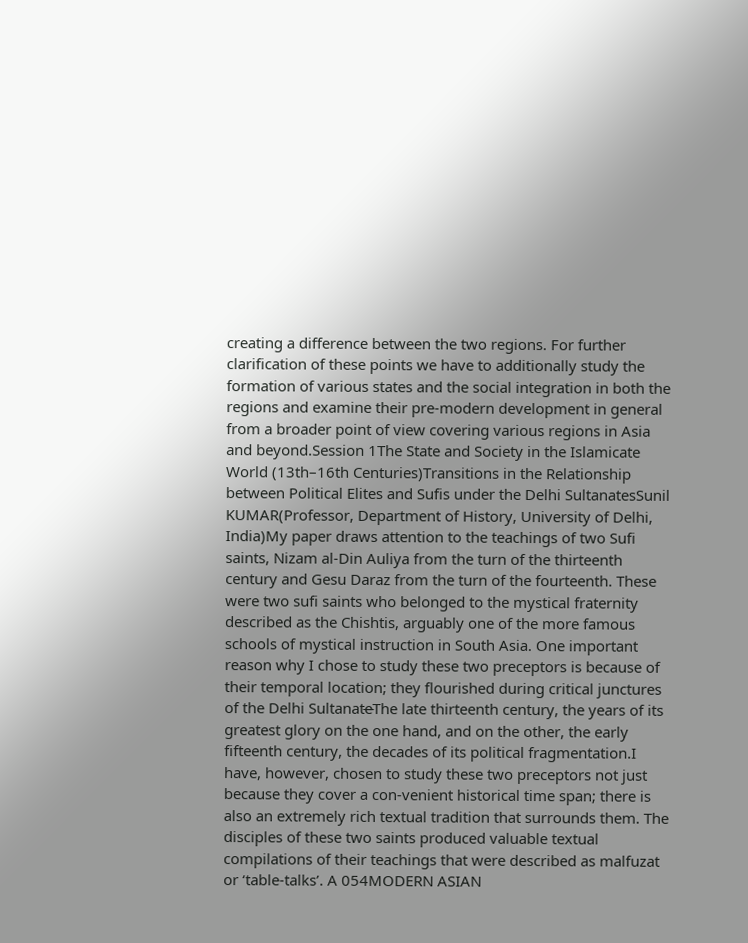creating a difference between the two regions. For further clarification of these points we have to additionally study the formation of various states and the social integration in both the regions and examine their pre-modern development in general from a broader point of view covering various regions in Asia and beyond.Session 1The State and Society in the Islamicate World (13th–16th Centuries)Transitions in the Relationship between Political Elites and Sufis under the Delhi SultanatesSunil KUMAR(Professor, Department of History, University of Delhi, India)My paper draws attention to the teachings of two Sufi saints, Nizam al-Din Auliya from the turn of the thirteenth century and Gesu Daraz from the turn of the fourteenth. These were two sufi saints who belonged to the mystical fraternity described as the Chishtis, arguably one of the more famous schools of mystical instruction in South Asia. One important reason why I chose to study these two preceptors is because of their temporal location; they flourished during critical junctures of the Delhi Sultanate̶The late thirteenth century, the years of its greatest glory on the one hand, and on the other, the early fifteenth century, the decades of its political fragmentation.I have, however, chosen to study these two preceptors not just because they cover a con-venient historical time span; there is also an extremely rich textual tradition that surrounds them. The disciples of these two saints produced valuable textual compilations of their teachings that were described as malfuzat or ‘table-talks’. A 054MODERN ASIAN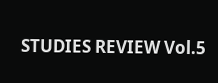STUDIES REVIEW Vol.5